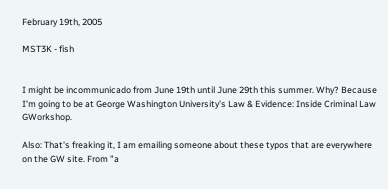February 19th, 2005

MST3K - fish


I might be incommunicado from June 19th until June 29th this summer. Why? Because I'm going to be at George Washington University's Law & Evidence: Inside Criminal Law GWorkshop.

Also: That's freaking it, I am emailing someone about these typos that are everywhere on the GW site. From "a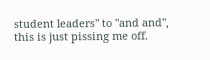student leaders" to "and and", this is just pissing me off.